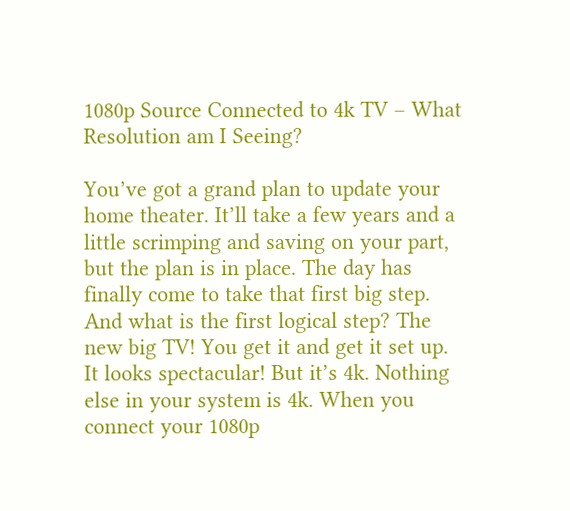1080p Source Connected to 4k TV – What Resolution am I Seeing?

You’ve got a grand plan to update your home theater. It’ll take a few years and a little scrimping and saving on your part, but the plan is in place. The day has finally come to take that first big step. And what is the first logical step? The new big TV! You get it and get it set up. It looks spectacular! But it’s 4k. Nothing else in your system is 4k. When you connect your 1080p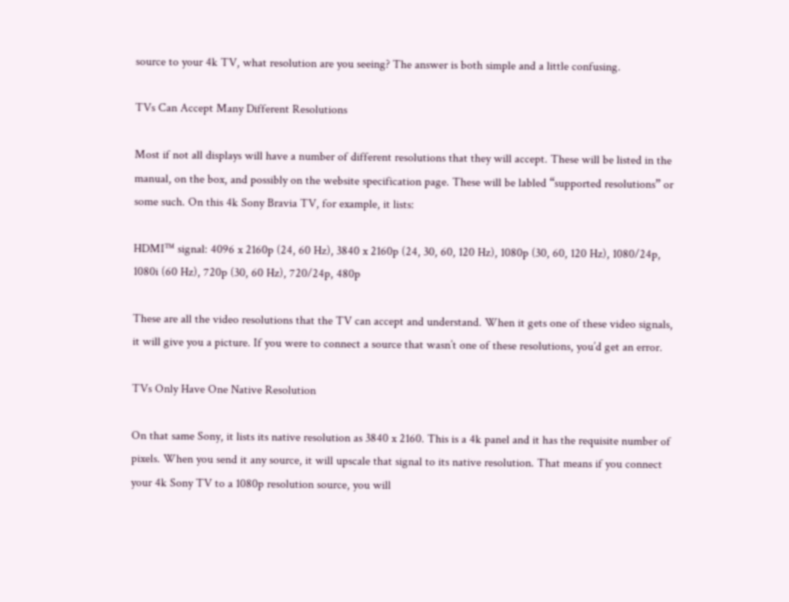source to your 4k TV, what resolution are you seeing? The answer is both simple and a little confusing.

TVs Can Accept Many Different Resolutions

Most if not all displays will have a number of different resolutions that they will accept. These will be listed in the manual, on the box, and possibly on the website specification page. These will be labled “supported resolutions” or some such. On this 4k Sony Bravia TV, for example, it lists:

HDMI™ signal: 4096 x 2160p (24, 60 Hz), 3840 x 2160p (24, 30, 60, 120 Hz), 1080p (30, 60, 120 Hz), 1080/24p, 1080i (60 Hz), 720p (30, 60 Hz), 720/24p, 480p

These are all the video resolutions that the TV can accept and understand. When it gets one of these video signals, it will give you a picture. If you were to connect a source that wasn’t one of these resolutions, you’d get an error.

TVs Only Have One Native Resolution

On that same Sony, it lists its native resolution as 3840 x 2160. This is a 4k panel and it has the requisite number of pixels. When you send it any source, it will upscale that signal to its native resolution. That means if you connect your 4k Sony TV to a 1080p resolution source, you will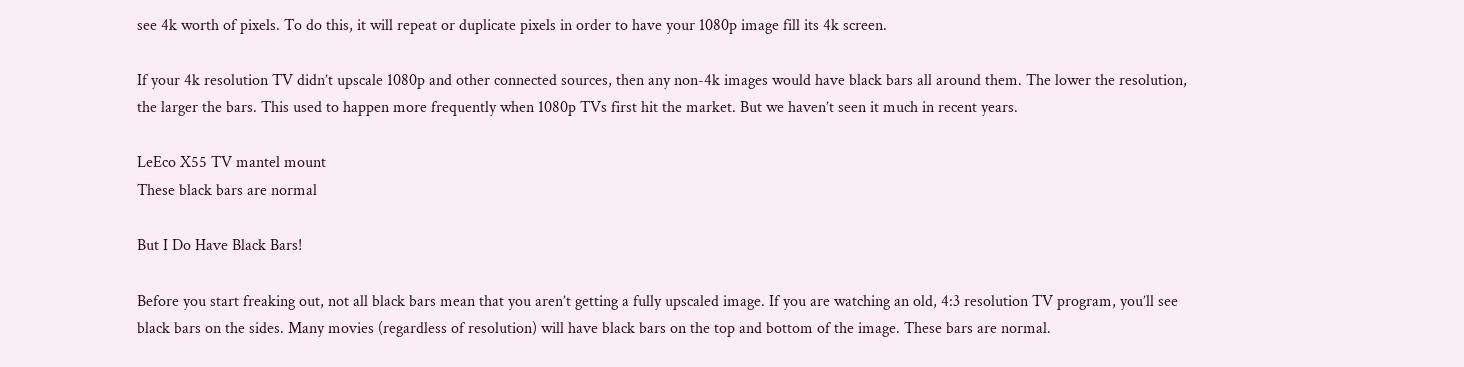see 4k worth of pixels. To do this, it will repeat or duplicate pixels in order to have your 1080p image fill its 4k screen.

If your 4k resolution TV didn’t upscale 1080p and other connected sources, then any non-4k images would have black bars all around them. The lower the resolution, the larger the bars. This used to happen more frequently when 1080p TVs first hit the market. But we haven’t seen it much in recent years.

LeEco X55 TV mantel mount
These black bars are normal

But I Do Have Black Bars!

Before you start freaking out, not all black bars mean that you aren’t getting a fully upscaled image. If you are watching an old, 4:3 resolution TV program, you’ll see black bars on the sides. Many movies (regardless of resolution) will have black bars on the top and bottom of the image. These bars are normal.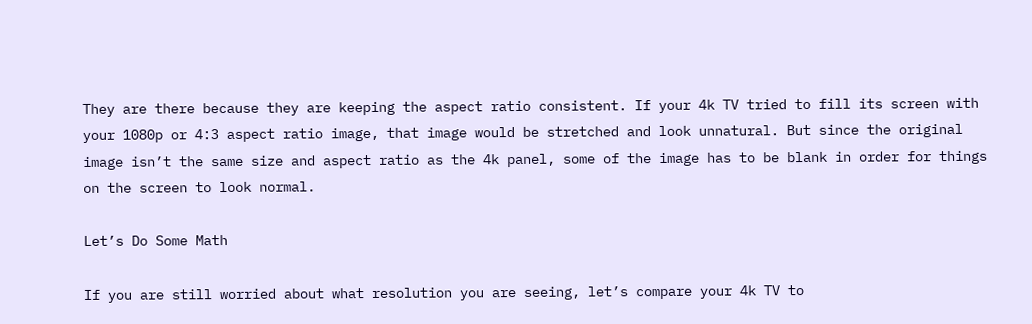They are there because they are keeping the aspect ratio consistent. If your 4k TV tried to fill its screen with your 1080p or 4:3 aspect ratio image, that image would be stretched and look unnatural. But since the original image isn’t the same size and aspect ratio as the 4k panel, some of the image has to be blank in order for things on the screen to look normal.

Let’s Do Some Math

If you are still worried about what resolution you are seeing, let’s compare your 4k TV to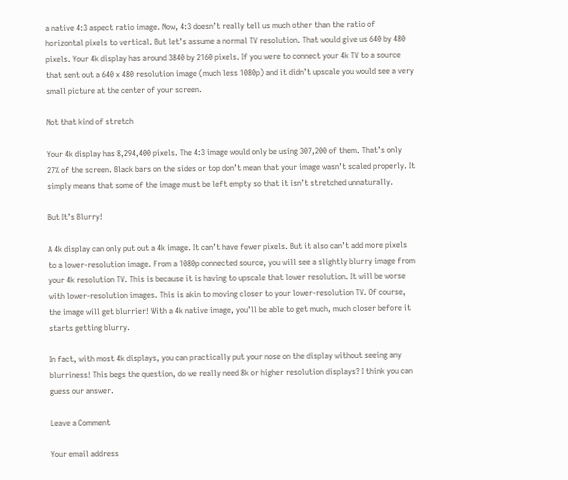a native 4:3 aspect ratio image. Now, 4:3 doesn’t really tell us much other than the ratio of horizontal pixels to vertical. But let’s assume a normal TV resolution. That would give us 640 by 480 pixels. Your 4k display has around 3840 by 2160 pixels. If you were to connect your 4k TV to a source that sent out a 640 x 480 resolution image (much less 1080p) and it didn’t upscale you would see a very small picture at the center of your screen.

Not that kind of stretch

Your 4k display has 8,294,400 pixels. The 4:3 image would only be using 307,200 of them. That’s only 27% of the screen. Black bars on the sides or top don’t mean that your image wasn’t scaled properly. It simply means that some of the image must be left empty so that it isn’t stretched unnaturally.

But It’s Blurry!

A 4k display can only put out a 4k image. It can’t have fewer pixels. But it also can’t add more pixels to a lower-resolution image. From a 1080p connected source, you will see a slightly blurry image from your 4k resolution TV. This is because it is having to upscale that lower resolution. It will be worse with lower-resolution images. This is akin to moving closer to your lower-resolution TV. Of course, the image will get blurrier! With a 4k native image, you’ll be able to get much, much closer before it starts getting blurry.

In fact, with most 4k displays, you can practically put your nose on the display without seeing any blurriness! This begs the question, do we really need 8k or higher resolution displays? I think you can guess our answer.

Leave a Comment

Your email address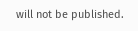will not be published.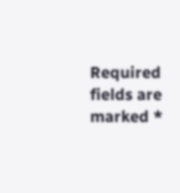Required fields are marked *